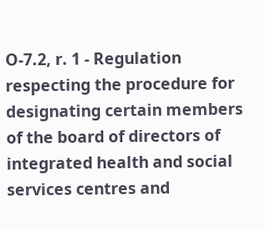O-7.2, r. 1 - Regulation respecting the procedure for designating certain members of the board of directors of integrated health and social services centres and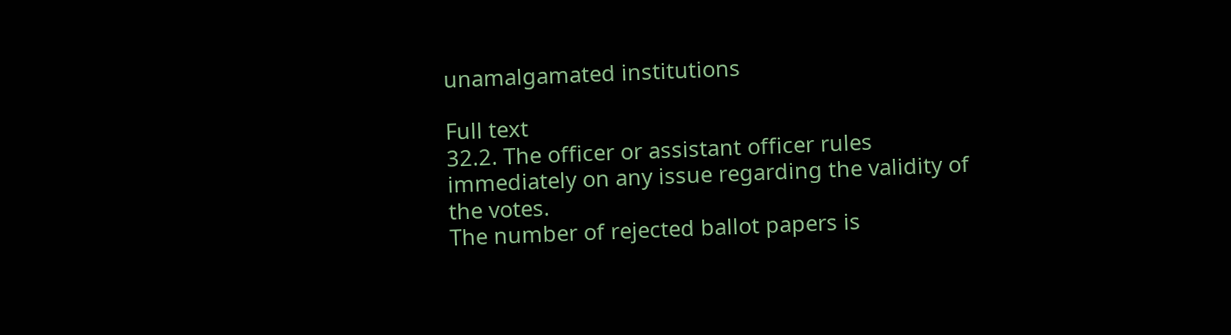unamalgamated institutions

Full text
32.2. The officer or assistant officer rules immediately on any issue regarding the validity of the votes.
The number of rejected ballot papers is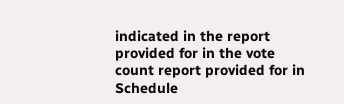indicated in the report provided for in the vote count report provided for in Schedule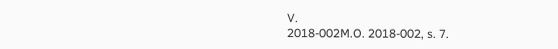V.
2018-002M.O. 2018-002, s. 7.